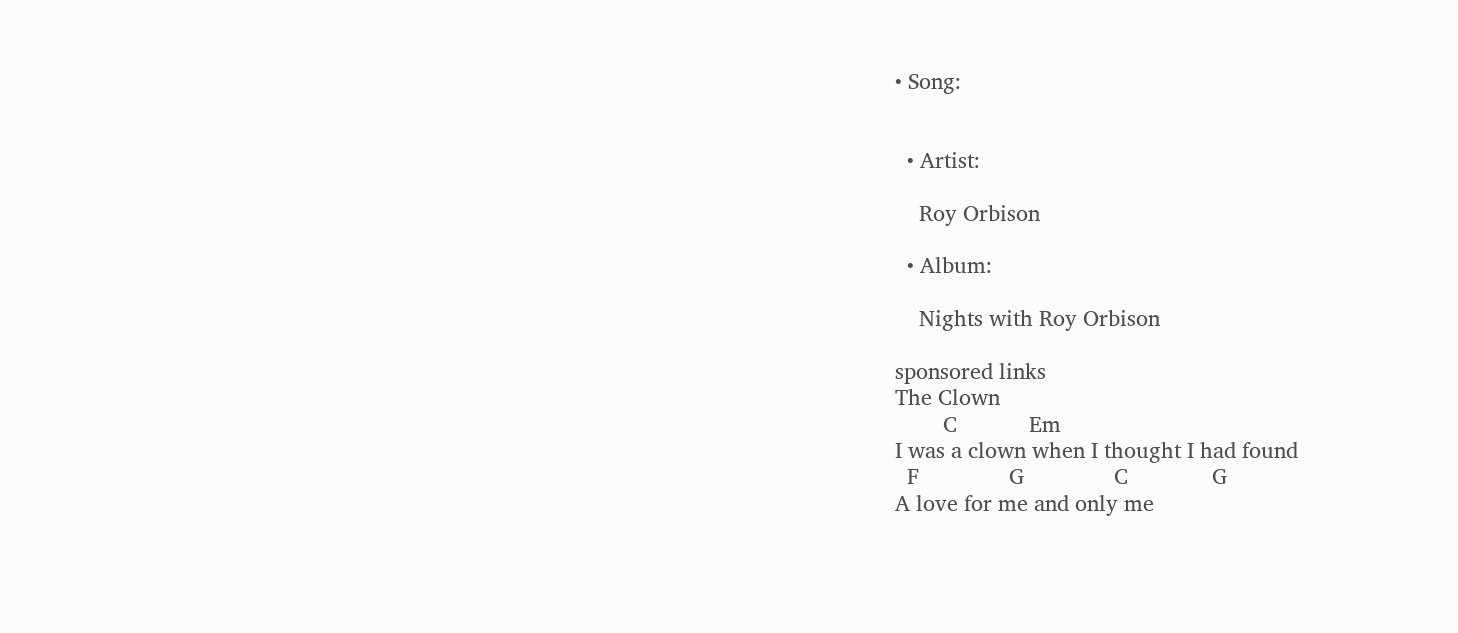• Song:


  • Artist:

    Roy Orbison

  • Album:

    Nights with Roy Orbison

sponsored links
The Clown
        C            Em
I was a clown when I thought I had found
  F               G               C              G
A love for me and only me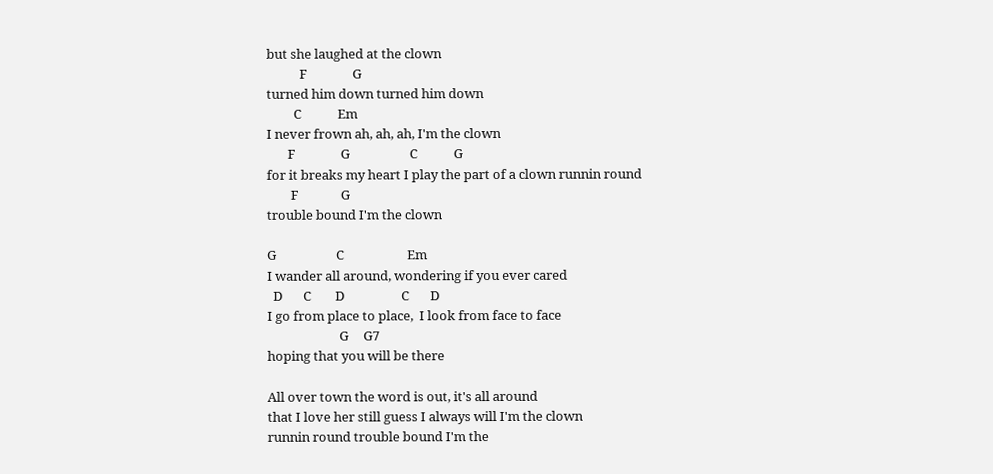but she laughed at the clown
           F               G
turned him down turned him down
         C            Em
I never frown ah, ah, ah, I'm the clown
       F               G                    C            G
for it breaks my heart I play the part of a clown runnin round
        F              G
trouble bound I'm the clown

G                    C                     Em
I wander all around, wondering if you ever cared
  D       C        D                   C       D
I go from place to place,  I look from face to face
                        G     G7
hoping that you will be there

All over town the word is out, it's all around
that I love her still guess I always will I'm the clown
runnin round trouble bound I'm the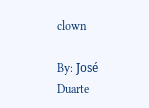clown

By: José Duarte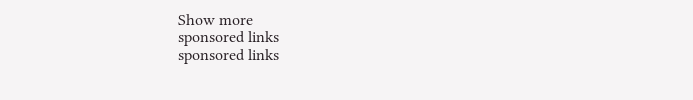Show more
sponsored links
sponsored links